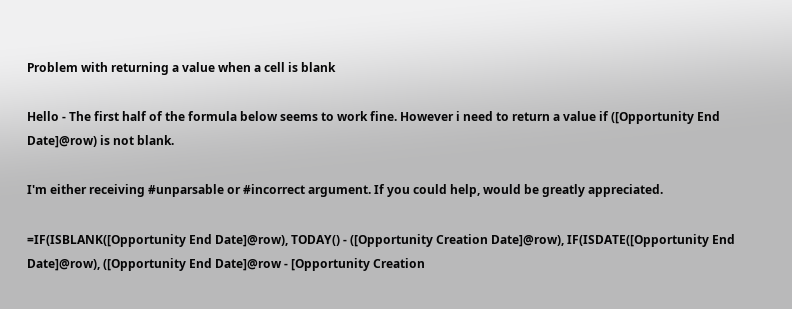Problem with returning a value when a cell is blank

Hello - The first half of the formula below seems to work fine. However i need to return a value if ([Opportunity End Date]@row) is not blank.

I'm either receiving #unparsable or #incorrect argument. If you could help, would be greatly appreciated.

=IF(ISBLANK([Opportunity End Date]@row), TODAY() - ([Opportunity Creation Date]@row), IF(ISDATE([Opportunity End Date]@row), ([Opportunity End Date]@row - [Opportunity Creation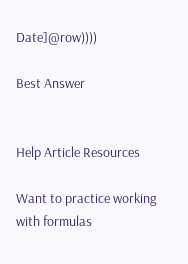Date]@row))))

Best Answer


Help Article Resources

Want to practice working with formulas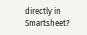directly in Smartsheet?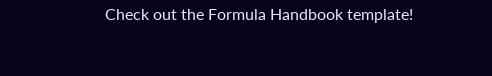Check out the Formula Handbook template!